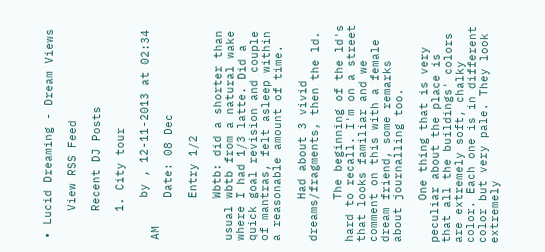• Lucid Dreaming - Dream Views

    View RSS Feed

    Recent DJ Posts

    1. City tour

      by , 12-11-2013 at 02:34 AM
      Date: 08 Dec

      Entry 1/2

      Wbtb: did a shorter than usual wbtb from a natural wake where I had 1/3 latte. Did a quick goal revision and couple of mantras, felt asleep within a reasonable amount of time.

      Had about 3 vivid dreams/fragments, then the ld.

      The beginning of the ld's hard to recall. I'm on a street that looks familiar and we comment on this with a female dream friend, some remarks about journalling too.

      One thing that is very peculiar about the place is that all the buildings' colors are extremely soft, chalky color. Each one is in different color but very pale. They look extremely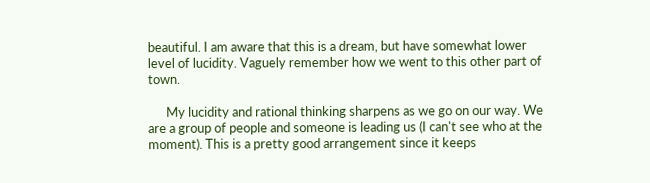beautiful. I am aware that this is a dream, but have somewhat lower level of lucidity. Vaguely remember how we went to this other part of town.

      My lucidity and rational thinking sharpens as we go on our way. We are a group of people and someone is leading us (I can't see who at the moment). This is a pretty good arrangement since it keeps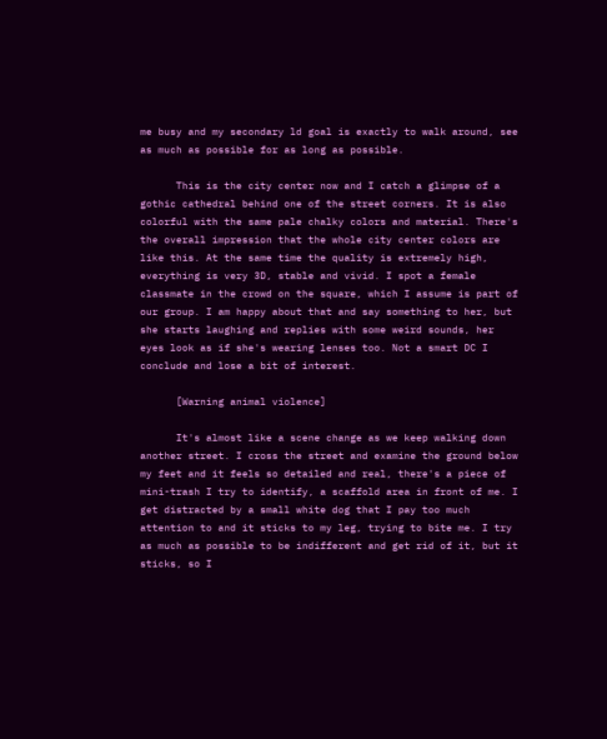me busy and my secondary ld goal is exactly to walk around, see as much as possible for as long as possible.

      This is the city center now and I catch a glimpse of a gothic cathedral behind one of the street corners. It is also colorful with the same pale chalky colors and material. There's the overall impression that the whole city center colors are like this. At the same time the quality is extremely high, everything is very 3D, stable and vivid. I spot a female classmate in the crowd on the square, which I assume is part of our group. I am happy about that and say something to her, but she starts laughing and replies with some weird sounds, her eyes look as if she's wearing lenses too. Not a smart DC I conclude and lose a bit of interest.

      [Warning animal violence]

      It's almost like a scene change as we keep walking down another street. I cross the street and examine the ground below my feet and it feels so detailed and real, there's a piece of mini-trash I try to identify, a scaffold area in front of me. I get distracted by a small white dog that I pay too much attention to and it sticks to my leg, trying to bite me. I try as much as possible to be indifferent and get rid of it, but it sticks, so I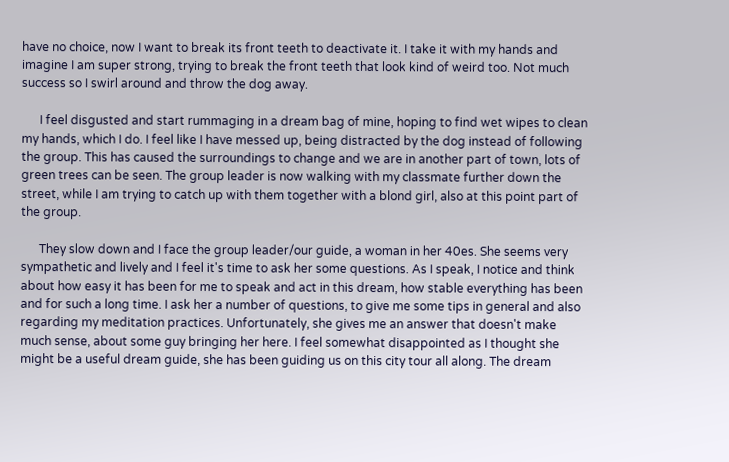have no choice, now I want to break its front teeth to deactivate it. I take it with my hands and imagine I am super strong, trying to break the front teeth that look kind of weird too. Not much success so I swirl around and throw the dog away.

      I feel disgusted and start rummaging in a dream bag of mine, hoping to find wet wipes to clean my hands, which I do. I feel like I have messed up, being distracted by the dog instead of following the group. This has caused the surroundings to change and we are in another part of town, lots of green trees can be seen. The group leader is now walking with my classmate further down the street, while I am trying to catch up with them together with a blond girl, also at this point part of the group.

      They slow down and I face the group leader/our guide, a woman in her 40es. She seems very sympathetic and lively and I feel it's time to ask her some questions. As I speak, I notice and think about how easy it has been for me to speak and act in this dream, how stable everything has been and for such a long time. I ask her a number of questions, to give me some tips in general and also regarding my meditation practices. Unfortunately, she gives me an answer that doesn't make much sense, about some guy bringing her here. I feel somewhat disappointed as I thought she might be a useful dream guide, she has been guiding us on this city tour all along. The dream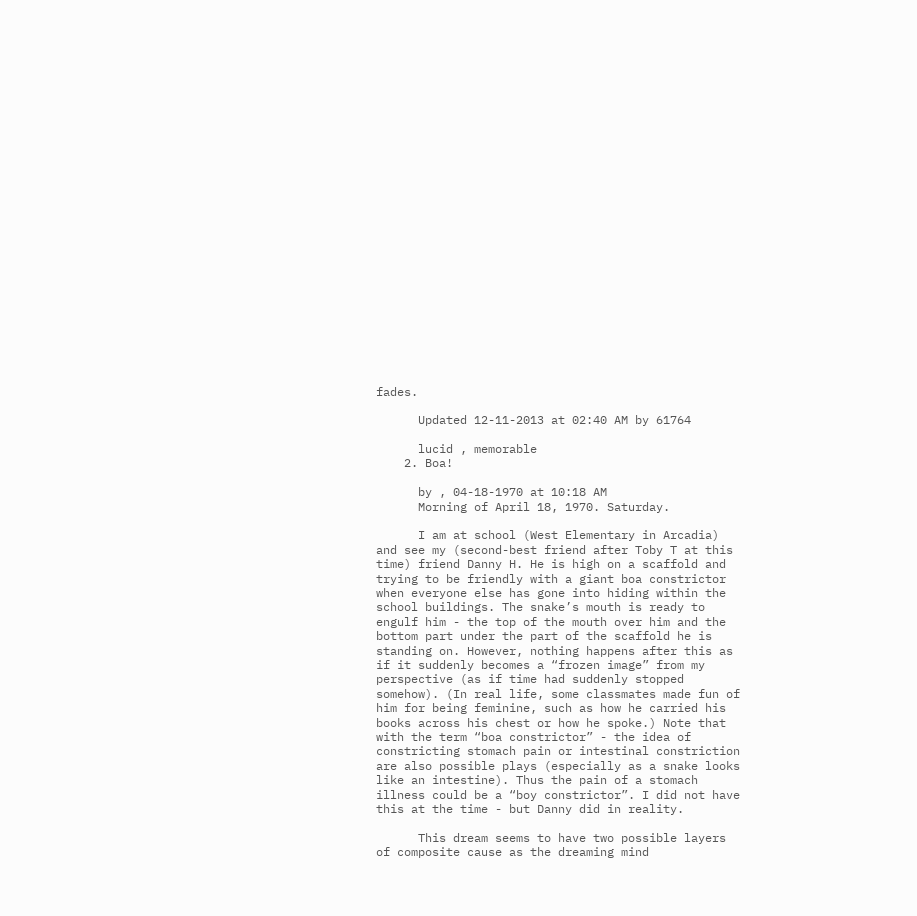fades.

      Updated 12-11-2013 at 02:40 AM by 61764

      lucid , memorable
    2. Boa!

      by , 04-18-1970 at 10:18 AM
      Morning of April 18, 1970. Saturday.

      I am at school (West Elementary in Arcadia) and see my (second-best friend after Toby T at this time) friend Danny H. He is high on a scaffold and trying to be friendly with a giant boa constrictor when everyone else has gone into hiding within the school buildings. The snake’s mouth is ready to engulf him - the top of the mouth over him and the bottom part under the part of the scaffold he is standing on. However, nothing happens after this as if it suddenly becomes a “frozen image” from my perspective (as if time had suddenly stopped somehow). (In real life, some classmates made fun of him for being feminine, such as how he carried his books across his chest or how he spoke.) Note that with the term “boa constrictor” - the idea of constricting stomach pain or intestinal constriction are also possible plays (especially as a snake looks like an intestine). Thus the pain of a stomach illness could be a “boy constrictor”. I did not have this at the time - but Danny did in reality.

      This dream seems to have two possible layers of composite cause as the dreaming mind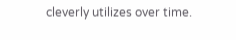cleverly utilizes over time.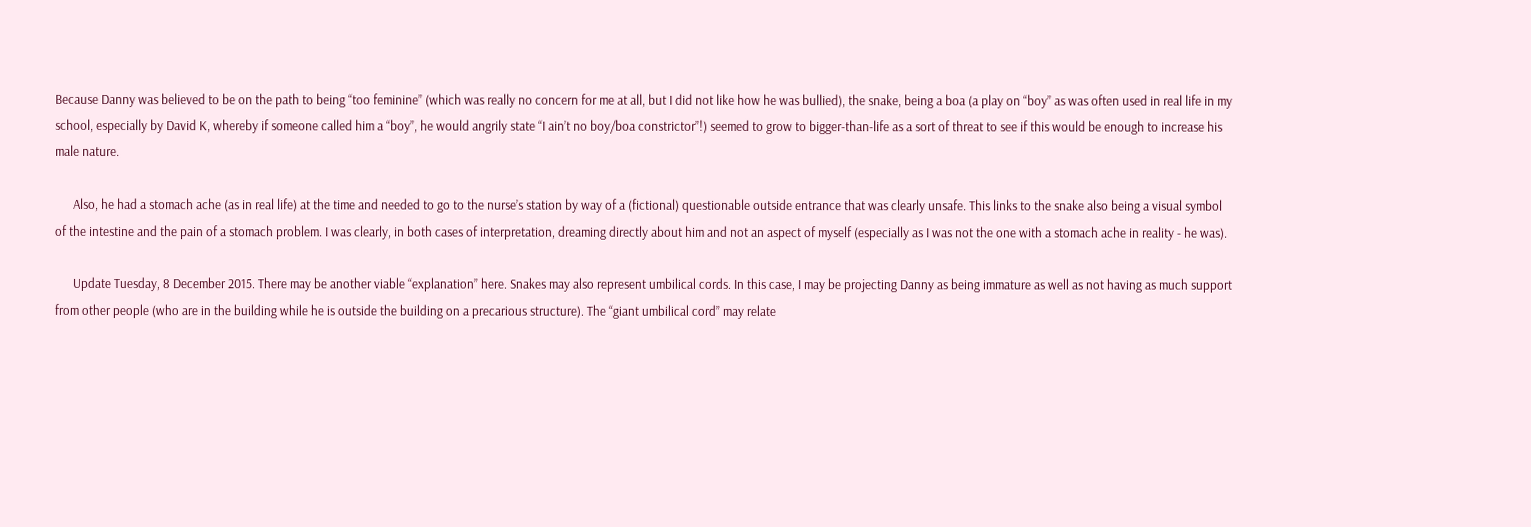Because Danny was believed to be on the path to being “too feminine” (which was really no concern for me at all, but I did not like how he was bullied), the snake, being a boa (a play on “boy” as was often used in real life in my school, especially by David K, whereby if someone called him a “boy”, he would angrily state “I ain’t no boy/boa constrictor”!) seemed to grow to bigger-than-life as a sort of threat to see if this would be enough to increase his male nature.

      Also, he had a stomach ache (as in real life) at the time and needed to go to the nurse’s station by way of a (fictional) questionable outside entrance that was clearly unsafe. This links to the snake also being a visual symbol of the intestine and the pain of a stomach problem. I was clearly, in both cases of interpretation, dreaming directly about him and not an aspect of myself (especially as I was not the one with a stomach ache in reality - he was).

      Update Tuesday, 8 December 2015. There may be another viable “explanation” here. Snakes may also represent umbilical cords. In this case, I may be projecting Danny as being immature as well as not having as much support from other people (who are in the building while he is outside the building on a precarious structure). The “giant umbilical cord” may relate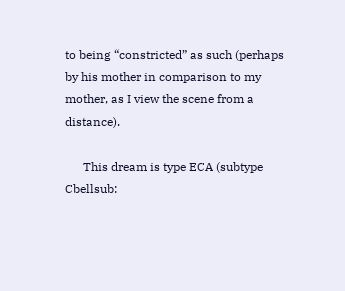to being “constricted” as such (perhaps by his mother in comparison to my mother, as I view the scene from a distance).

      This dream is type ECA (subtype Cbellsub: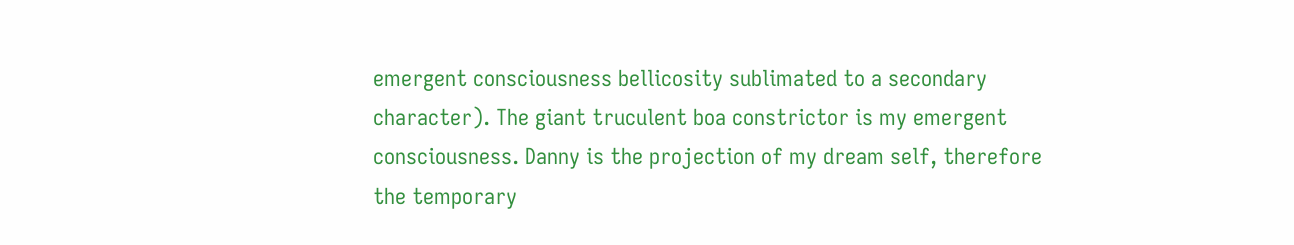emergent consciousness bellicosity sublimated to a secondary character). The giant truculent boa constrictor is my emergent consciousness. Danny is the projection of my dream self, therefore the temporary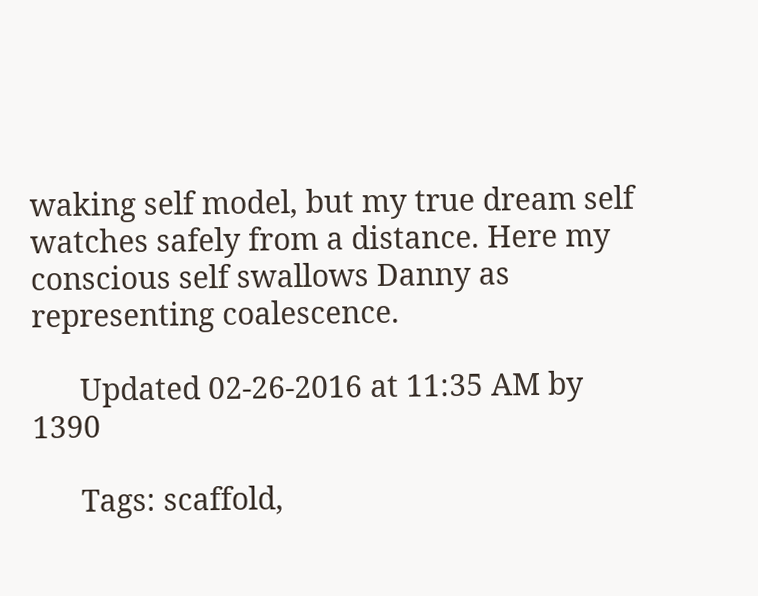waking self model, but my true dream self watches safely from a distance. Here my conscious self swallows Danny as representing coalescence.

      Updated 02-26-2016 at 11:35 AM by 1390

      Tags: scaffold,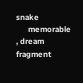snake
      memorable , dream fragment